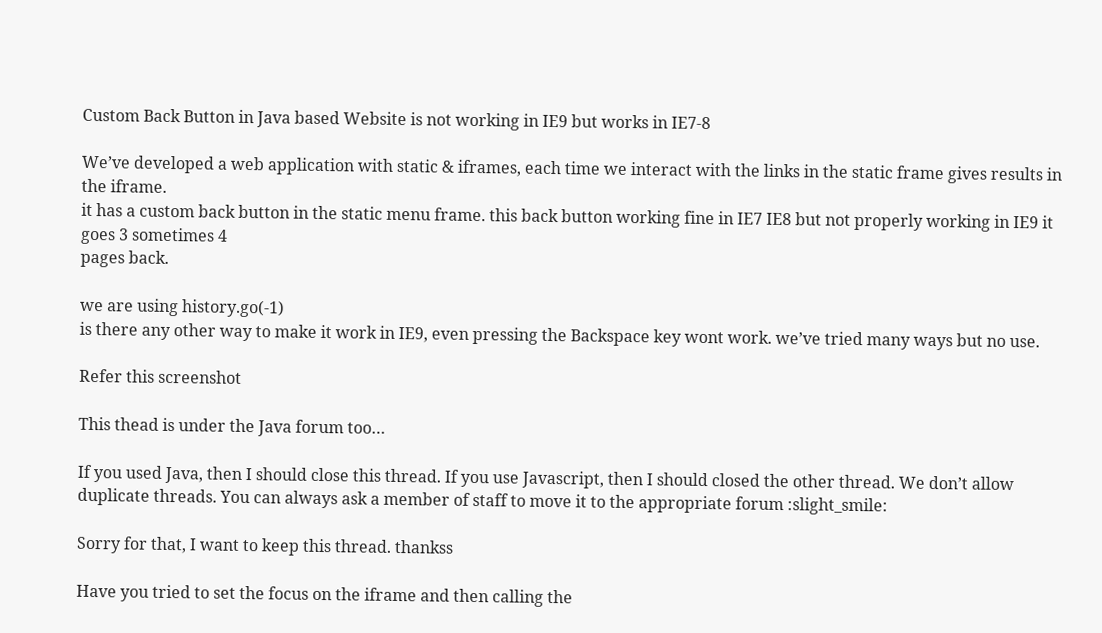Custom Back Button in Java based Website is not working in IE9 but works in IE7-8

We’ve developed a web application with static & iframes, each time we interact with the links in the static frame gives results in the iframe.
it has a custom back button in the static menu frame. this back button working fine in IE7 IE8 but not properly working in IE9 it goes 3 sometimes 4
pages back.

we are using history.go(-1)
is there any other way to make it work in IE9, even pressing the Backspace key wont work. we’ve tried many ways but no use.

Refer this screenshot

This thead is under the Java forum too…

If you used Java, then I should close this thread. If you use Javascript, then I should closed the other thread. We don’t allow duplicate threads. You can always ask a member of staff to move it to the appropriate forum :slight_smile:

Sorry for that, I want to keep this thread. thankss

Have you tried to set the focus on the iframe and then calling the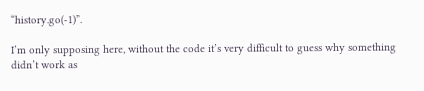“history.go(-1)”.

I’m only supposing here, without the code it’s very difficult to guess why something didn’t work as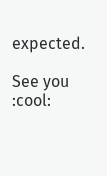expected.

See you :cool: